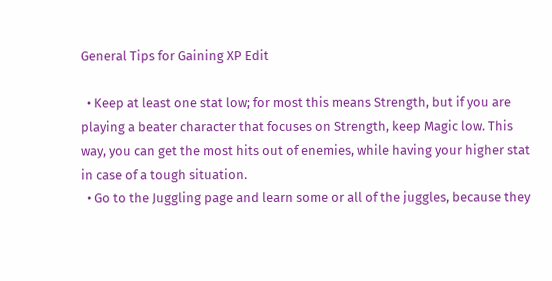General Tips for Gaining XP Edit

  • Keep at least one stat low; for most this means Strength, but if you are playing a beater character that focuses on Strength, keep Magic low. This way, you can get the most hits out of enemies, while having your higher stat in case of a tough situation.
  • Go to the Juggling page and learn some or all of the juggles, because they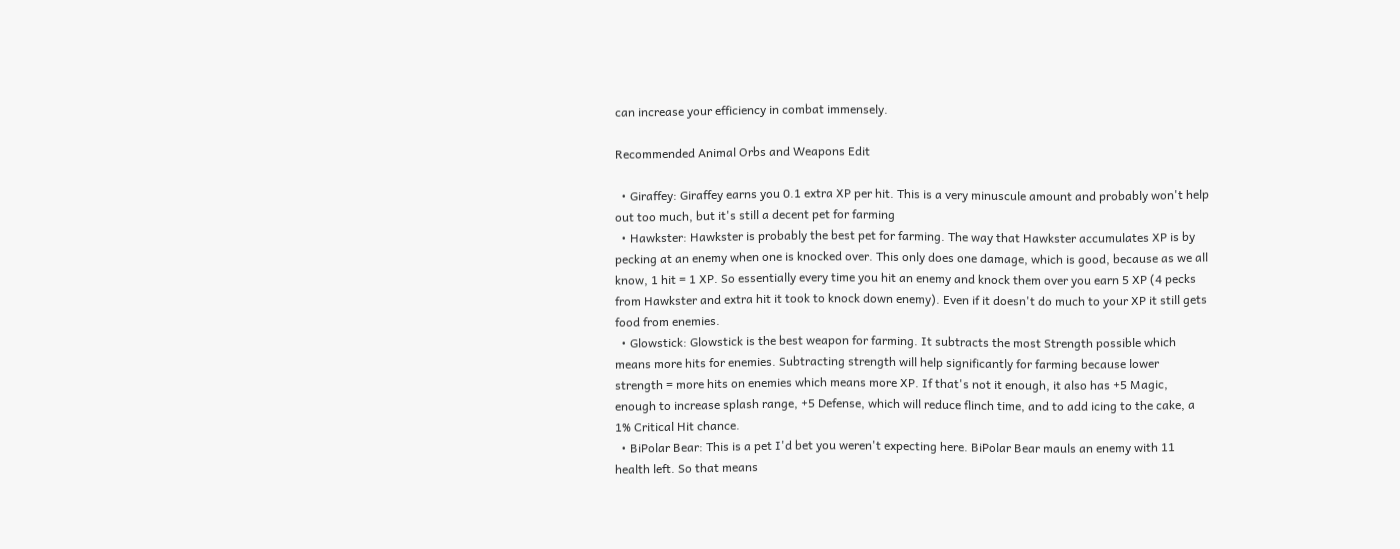can increase your efficiency in combat immensely.

Recommended Animal Orbs and Weapons Edit

  • Giraffey: Giraffey earns you 0.1 extra XP per hit. This is a very minuscule amount and probably won't help out too much, but it's still a decent pet for farming
  • Hawkster: Hawkster is probably the best pet for farming. The way that Hawkster accumulates XP is by pecking at an enemy when one is knocked over. This only does one damage, which is good, because as we all know, 1 hit = 1 XP. So essentially every time you hit an enemy and knock them over you earn 5 XP (4 pecks from Hawkster and extra hit it took to knock down enemy). Even if it doesn't do much to your XP it still gets food from enemies.
  • Glowstick: Glowstick is the best weapon for farming. It subtracts the most Strength possible which means more hits for enemies. Subtracting strength will help significantly for farming because lower strength = more hits on enemies which means more XP. If that's not it enough, it also has +5 Magic, enough to increase splash range, +5 Defense, which will reduce flinch time, and to add icing to the cake, a 1% Critical Hit chance.
  • BiPolar Bear: This is a pet I'd bet you weren't expecting here. BiPolar Bear mauls an enemy with 11 health left. So that means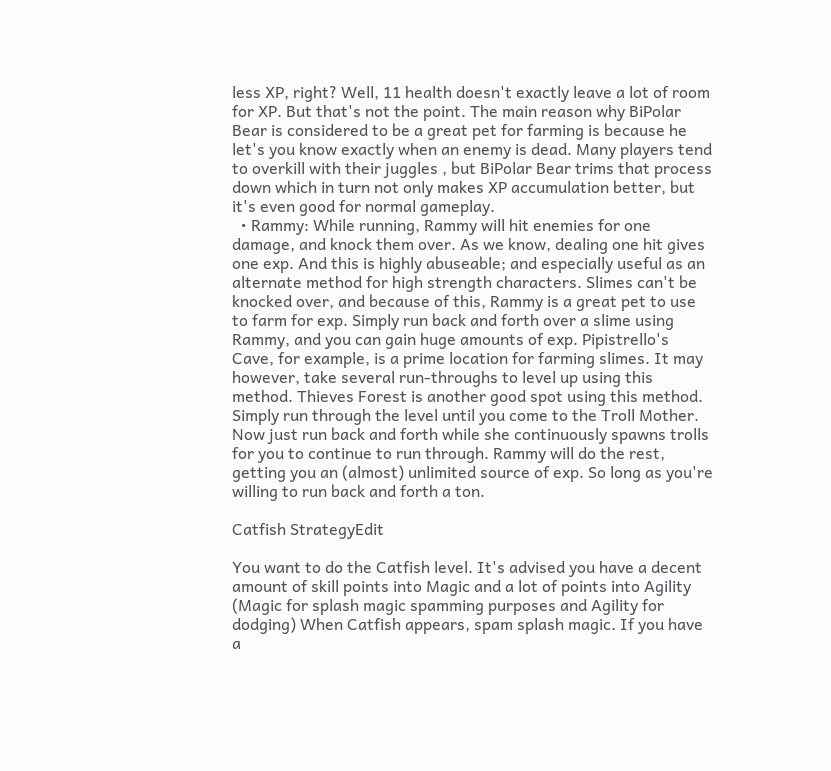less XP, right? Well, 11 health doesn't exactly leave a lot of room for XP. But that's not the point. The main reason why BiPolar Bear is considered to be a great pet for farming is because he let's you know exactly when an enemy is dead. Many players tend to overkill with their juggles , but BiPolar Bear trims that process down which in turn not only makes XP accumulation better, but it's even good for normal gameplay.
  • Rammy: While running, Rammy will hit enemies for one damage, and knock them over. As we know, dealing one hit gives one exp. And this is highly abuseable; and especially useful as an alternate method for high strength characters. Slimes can't be knocked over, and because of this, Rammy is a great pet to use to farm for exp. Simply run back and forth over a slime using Rammy, and you can gain huge amounts of exp. Pipistrello's Cave, for example, is a prime location for farming slimes. It may however, take several run-throughs to level up using this method. Thieves Forest is another good spot using this method. Simply run through the level until you come to the Troll Mother. Now just run back and forth while she continuously spawns trolls for you to continue to run through. Rammy will do the rest, getting you an (almost) unlimited source of exp. So long as you're willing to run back and forth a ton.

Catfish StrategyEdit

You want to do the Catfish level. It's advised you have a decent amount of skill points into Magic and a lot of points into Agility (Magic for splash magic spamming purposes and Agility for dodging) When Catfish appears, spam splash magic. If you have a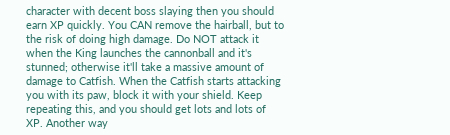character with decent boss slaying then you should earn XP quickly. You CAN remove the hairball, but to the risk of doing high damage. Do NOT attack it when the King launches the cannonball and it's stunned; otherwise it'll take a massive amount of damage to Catfish. When the Catfish starts attacking you with its paw, block it with your shield. Keep repeating this, and you should get lots and lots of XP. Another way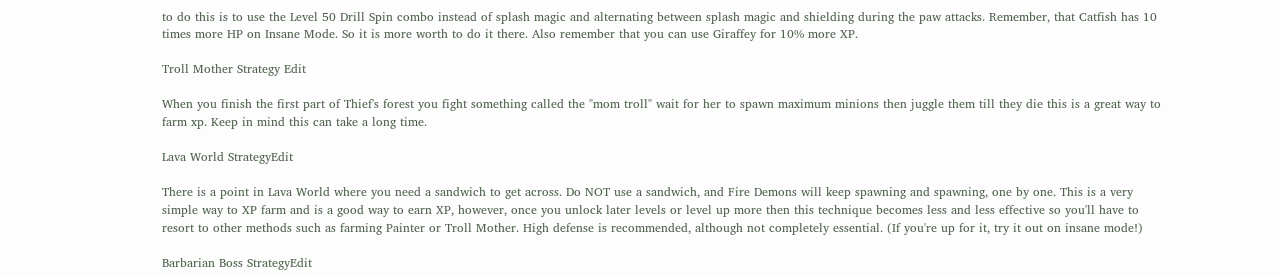to do this is to use the Level 50 Drill Spin combo instead of splash magic and alternating between splash magic and shielding during the paw attacks. Remember, that Catfish has 10 times more HP on Insane Mode. So it is more worth to do it there. Also remember that you can use Giraffey for 10% more XP.

Troll Mother Strategy Edit

When you finish the first part of Thief's forest you fight something called the "mom troll" wait for her to spawn maximum minions then juggle them till they die this is a great way to farm xp. Keep in mind this can take a long time.

Lava World StrategyEdit

There is a point in Lava World where you need a sandwich to get across. Do NOT use a sandwich, and Fire Demons will keep spawning and spawning, one by one. This is a very simple way to XP farm and is a good way to earn XP, however, once you unlock later levels or level up more then this technique becomes less and less effective so you'll have to resort to other methods such as farming Painter or Troll Mother. High defense is recommended, although not completely essential. (If you're up for it, try it out on insane mode!)

Barbarian Boss StrategyEdit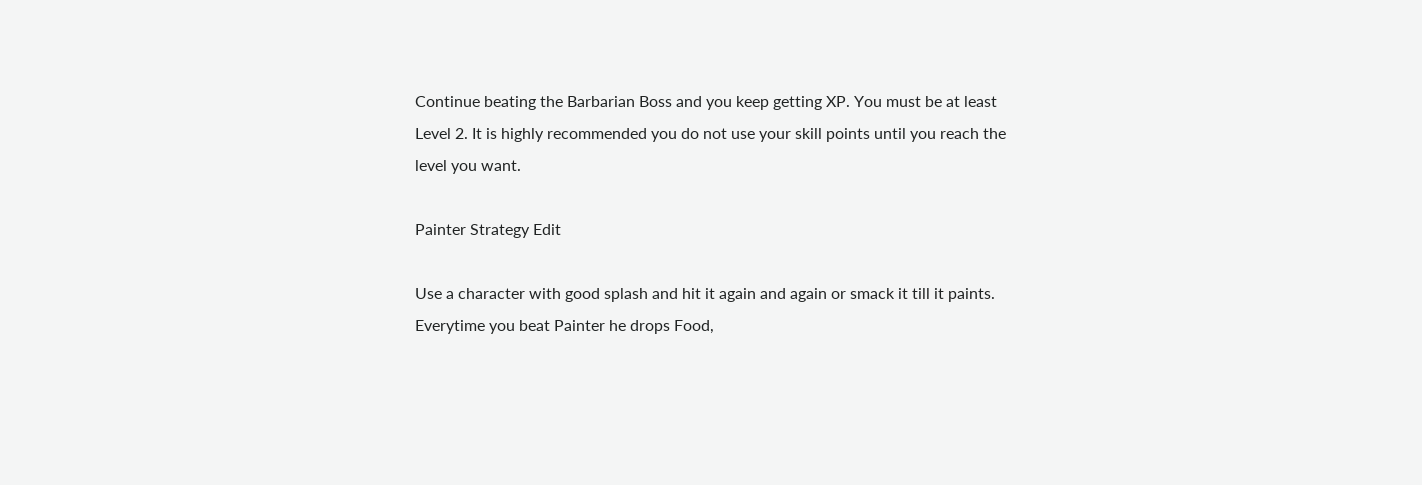Continue beating the Barbarian Boss and you keep getting XP. You must be at least Level 2. It is highly recommended you do not use your skill points until you reach the level you want.

Painter Strategy Edit

Use a character with good splash and hit it again and again or smack it till it paints. Everytime you beat Painter he drops Food,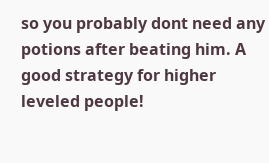so you probably dont need any potions after beating him. A good strategy for higher leveled people!